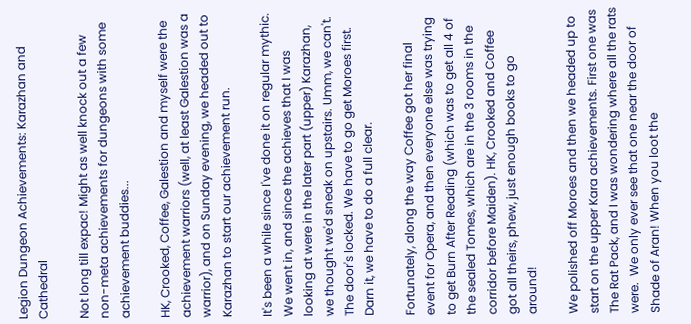Legion Dungeon Achievements: Karazhan and Cathedral

Not long till expac! Might as well knock out a few non-meta achievements for dungeons with some achievement buddies...

HK, Crooked, Coffee, Galestion and myself were the achievement warriors (well, at least Galestion was a warrior), and on Sunday evening, we headed out to Karazhan to start our achievement run.

It's been a while since I've done it on regular mythic. We went in, and since the achieves that I was looking at were in the later part (upper) Karazhan, we thought we'd sneak on upstairs. Umm, we can't. The door's locked. We have to go get Moroes first. Darn it, we have to do a full clear.

Fortunately, along the way Coffee got her final event for Opera, and then everyone else was trying to get Burn After Reading (which was to get all 4 of the sealed Tomes, which are in the 3 rooms in the corridor before Maiden). HK, Crooked and Coffee got all theirs, phew, just enough books to go around!

We polished off Moroes and then we headed up to start on the upper Kara achievements. First one was The Rat Pack, and I was wondering where all the rats were.  We only ever see that one near the door of Shade of Aran! When you loot the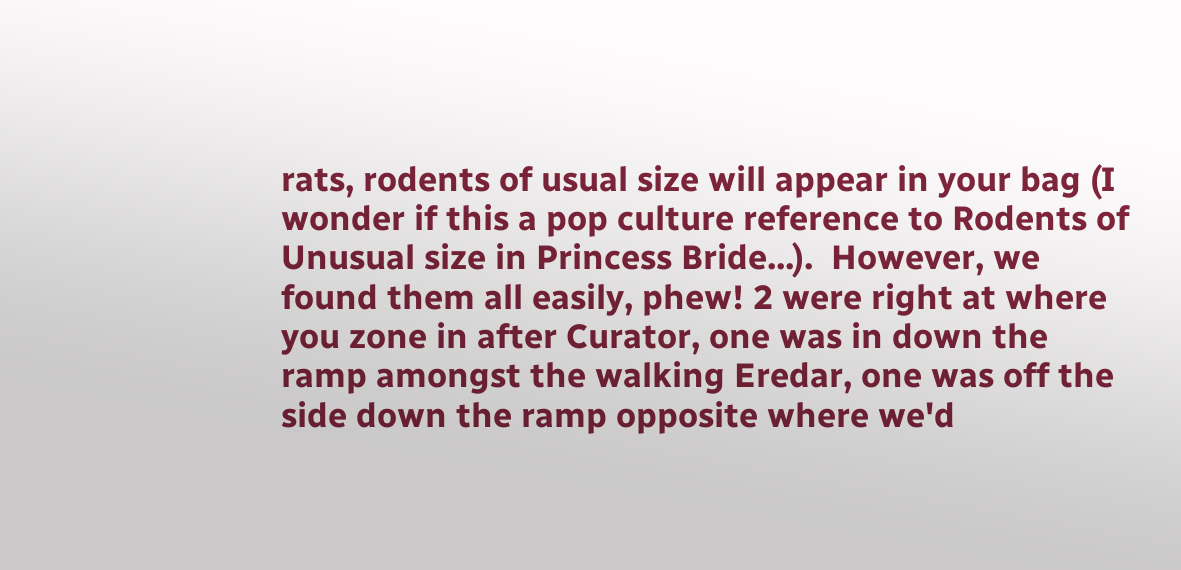rats, rodents of usual size will appear in your bag (I wonder if this a pop culture reference to Rodents of Unusual size in Princess Bride...).  However, we found them all easily, phew! 2 were right at where you zone in after Curator, one was in down the ramp amongst the walking Eredar, one was off the side down the ramp opposite where we'd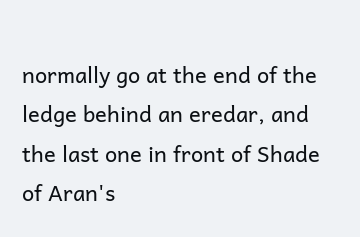normally go at the end of the ledge behind an eredar, and the last one in front of Shade of Aran's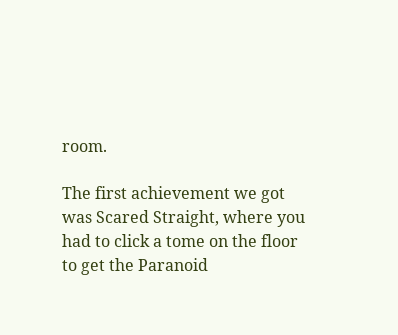room.

The first achievement we got was Scared Straight, where you had to click a tome on the floor to get the Paranoid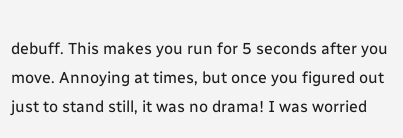debuff. This makes you run for 5 seconds after you move. Annoying at times, but once you figured out just to stand still, it was no drama! I was worried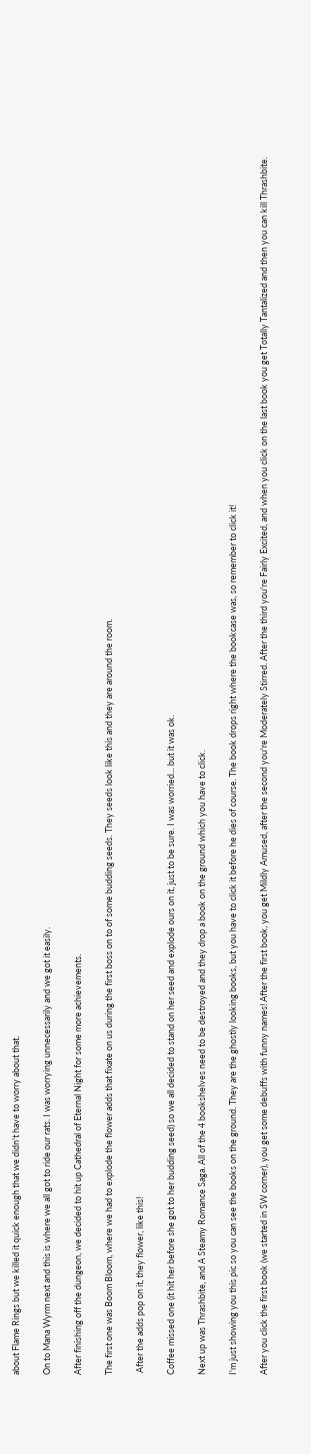about Flame Rings but we killed it quick enough that we didn't have to worry about that.

On to Mana Wyrm next and this is where we all got to ride our rats. I was worrying unnecessarily and we got it easily.

After finishing off the dungeon, we decided to hit up Cathedral of Eternal Night for some more achievements.

The first one was Boom Bloom, where we had to explode the flower adds that fixate on us during the first boss on to of some budding seeds. They seeds look like this and they are around the room.

 After the adds pop on it, they flower, like this!

Coffee missed one (it hit her before she got to her budding seed) so we all decided to stand on her seed and explode ours on it, just to be sure. I was worried... but it was ok.

Next up was Thrashbite, and A Steamy Romance Saga. All of the 4 bookshelves need to be destroyed and they drop a book on the ground which you have to click.

I'm just showing you this pic so you can see the books on the ground. They are the ghostly looking books, but you have to click it before he dies of course. The book drops right where the bookcase was, so remember to click it!

After you click the first book (we started in SW corner), you get some debuffs with funny names! After the first book, you get Mildly Amused, after the second you're Moderately Stirred. After the third you're Fairly Excited, and when you click on the last book you get Totally Tantalized and then you can kill Thrashbite.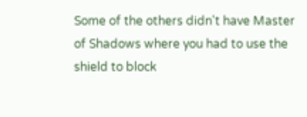Some of the others didn't have Master of Shadows where you had to use the shield to block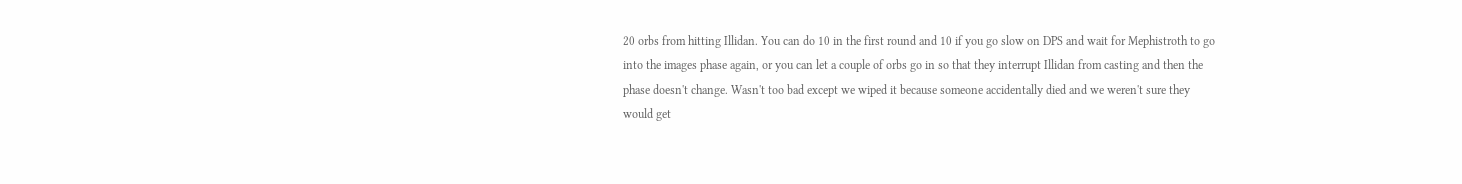20 orbs from hitting Illidan. You can do 10 in the first round and 10 if you go slow on DPS and wait for Mephistroth to go into the images phase again, or you can let a couple of orbs go in so that they interrupt Illidan from casting and then the phase doesn't change. Wasn't too bad except we wiped it because someone accidentally died and we weren't sure they would get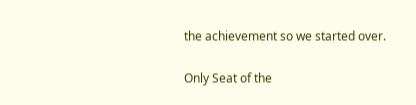the achievement so we started over.

Only Seat of the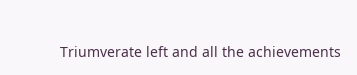Triumverate left and all the achievements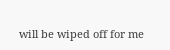will be wiped off for me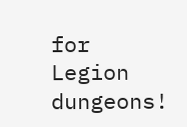for Legion dungeons!